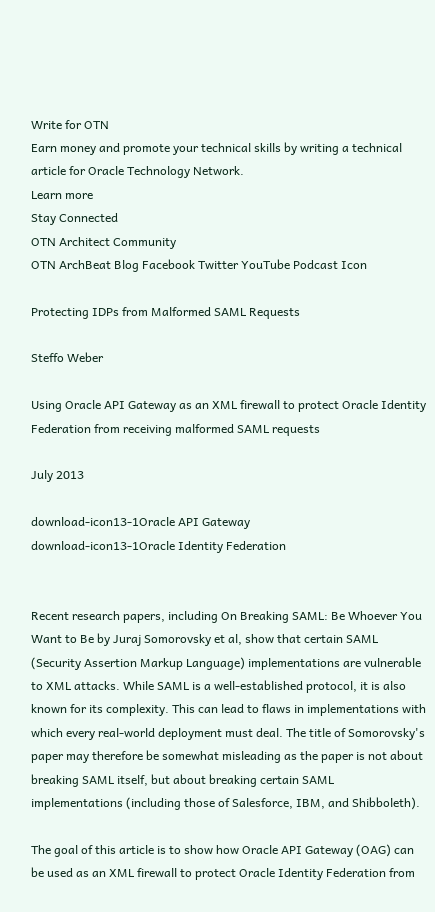Write for OTN
Earn money and promote your technical skills by writing a technical article for Oracle Technology Network.
Learn more
Stay Connected
OTN Architect Community
OTN ArchBeat Blog Facebook Twitter YouTube Podcast Icon

Protecting IDPs from Malformed SAML Requests

Steffo Weber

Using Oracle API Gateway as an XML firewall to protect Oracle Identity Federation from receiving malformed SAML requests

July 2013

download-icon13-1Oracle API Gateway
download-icon13-1Oracle Identity Federation


Recent research papers, including On Breaking SAML: Be Whoever You Want to Be by Juraj Somorovsky et al, show that certain SAML (Security Assertion Markup Language) implementations are vulnerable to XML attacks. While SAML is a well-established protocol, it is also known for its complexity. This can lead to flaws in implementations with which every real-world deployment must deal. The title of Somorovsky's paper may therefore be somewhat misleading as the paper is not about breaking SAML itself, but about breaking certain SAML implementations (including those of Salesforce, IBM, and Shibboleth).

The goal of this article is to show how Oracle API Gateway (OAG) can be used as an XML firewall to protect Oracle Identity Federation from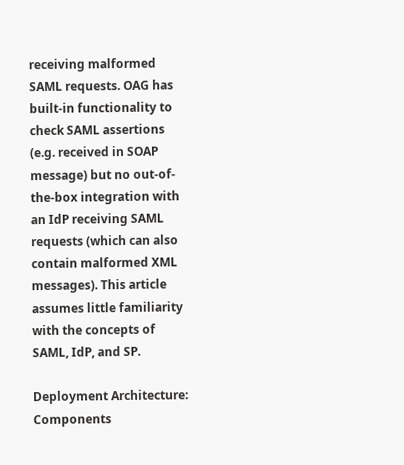receiving malformed SAML requests. OAG has built-in functionality to check SAML assertions (e.g. received in SOAP message) but no out-of-the-box integration with an IdP receiving SAML requests (which can also contain malformed XML messages). This article assumes little familiarity with the concepts of SAML, IdP, and SP.

Deployment Architecture: Components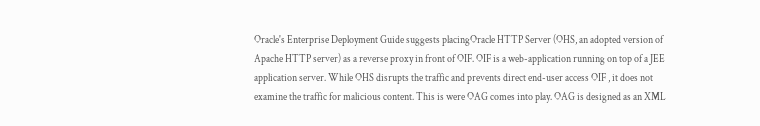Oracle's Enterprise Deployment Guide suggests placingOracle HTTP Server (OHS, an adopted version of Apache HTTP server) as a reverse proxy in front of OIF. OIF is a web-application running on top of a JEE application server. While OHS disrupts the traffic and prevents direct end-user access OIF , it does not examine the traffic for malicious content. This is were OAG comes into play. OAG is designed as an XML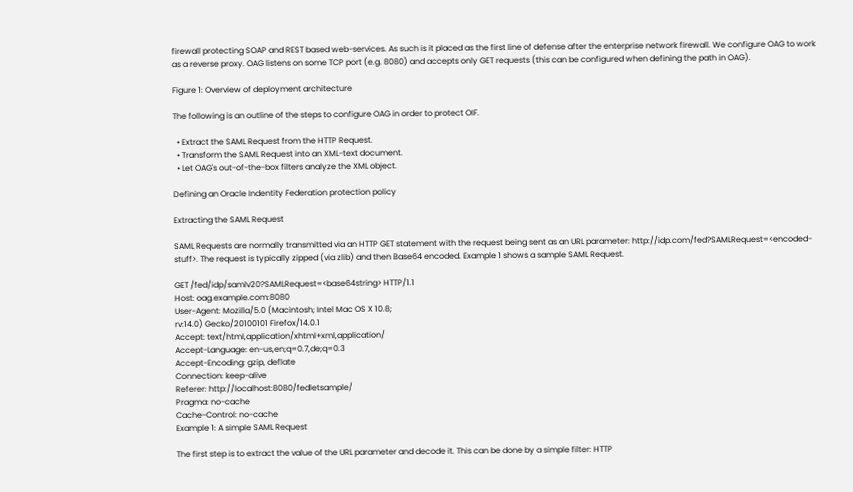firewall protecting SOAP and REST based web-services. As such is it placed as the first line of defense after the enterprise network firewall. We configure OAG to work as a reverse proxy. OAG listens on some TCP port (e.g. 8080) and accepts only GET requests (this can be configured when defining the path in OAG).

Figure 1: Overview of deployment architecture

The following is an outline of the steps to configure OAG in order to protect OIF.

  • Extract the SAML Request from the HTTP Request.
  • Transform the SAML Request into an XML-text document.
  • Let OAG's out-of-the-box filters analyze the XML object.

Defining an Oracle Indentity Federation protection policy

Extracting the SAML Request

SAML Requests are normally transmitted via an HTTP GET statement with the request being sent as an URL parameter: http://idp.com/fed?SAMLRequest=<encoded-stuff>. The request is typically zipped (via zlib) and then Base64 encoded. Example 1 shows a sample SAML Request.

GET /fed/idp/samlv20?SAMLRequest=<base64string> HTTP/1.1
Host: oag.example.com:8080
User-Agent: Mozilla/5.0 (Macintosh; Intel Mac OS X 10.8;
rv:14.0) Gecko/20100101 Firefox/14.0.1
Accept: text/html,application/xhtml+xml,application/
Accept-Language: en-us,en;q=0.7,de;q=0.3
Accept-Encoding: gzip, deflate
Connection: keep-alive
Referer: http://localhost:8080/fedletsample/
Pragma: no-cache
Cache-Control: no-cache
Example 1: A simple SAML Request

The first step is to extract the value of the URL parameter and decode it. This can be done by a simple filter: HTTP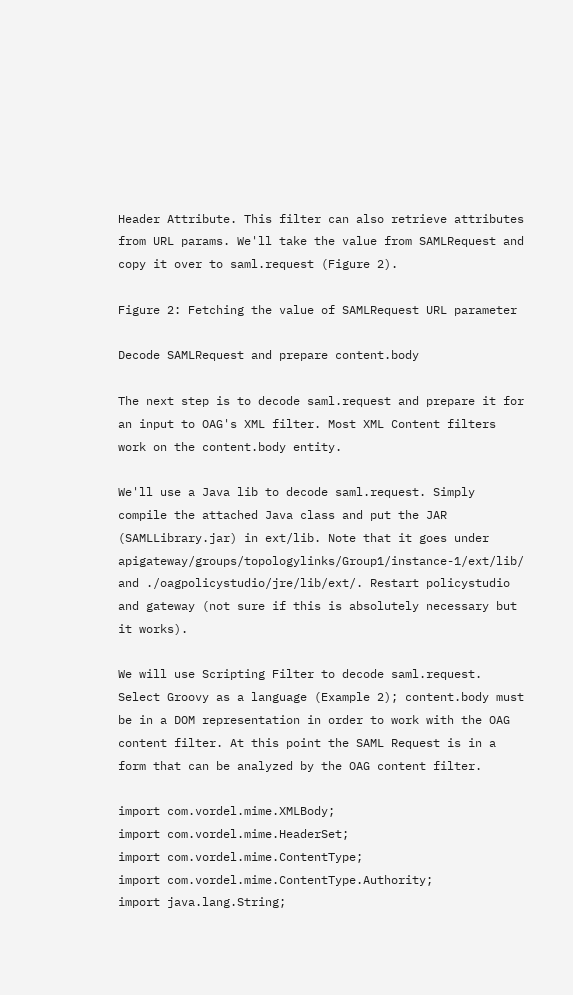Header Attribute. This filter can also retrieve attributes from URL params. We'll take the value from SAMLRequest and copy it over to saml.request (Figure 2).

Figure 2: Fetching the value of SAMLRequest URL parameter

Decode SAMLRequest and prepare content.body

The next step is to decode saml.request and prepare it for an input to OAG's XML filter. Most XML Content filters work on the content.body entity.

We'll use a Java lib to decode saml.request. Simply compile the attached Java class and put the JAR (SAMLLibrary.jar) in ext/lib. Note that it goes under apigateway/groups/topologylinks/Group1/instance-1/ext/lib/ and ./oagpolicystudio/jre/lib/ext/. Restart policystudio and gateway (not sure if this is absolutely necessary but it works).

We will use Scripting Filter to decode saml.request. Select Groovy as a language (Example 2); content.body must be in a DOM representation in order to work with the OAG content filter. At this point the SAML Request is in a form that can be analyzed by the OAG content filter.

import com.vordel.mime.XMLBody;
import com.vordel.mime.HeaderSet;
import com.vordel.mime.ContentType;
import com.vordel.mime.ContentType.Authority;
import java.lang.String;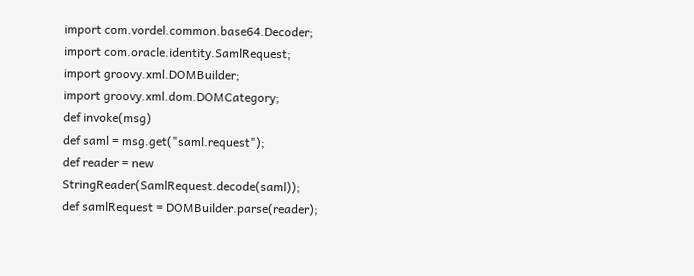import com.vordel.common.base64.Decoder;
import com.oracle.identity.SamlRequest;
import groovy.xml.DOMBuilder;
import groovy.xml.dom.DOMCategory;
def invoke(msg)
def saml = msg.get("saml.request");
def reader = new StringReader(SamlRequest.decode(saml));
def samlRequest = DOMBuilder.parse(reader);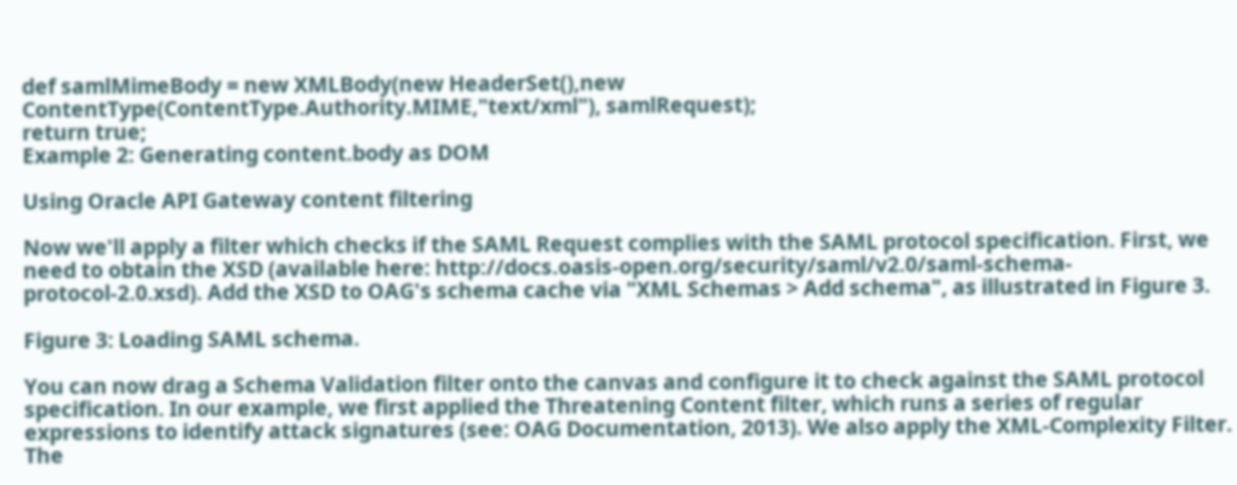def samlMimeBody = new XMLBody(new HeaderSet(),new
ContentType(ContentType.Authority.MIME,"text/xml"), samlRequest);
return true;
Example 2: Generating content.body as DOM

Using Oracle API Gateway content filtering

Now we'll apply a filter which checks if the SAML Request complies with the SAML protocol specification. First, we need to obtain the XSD (available here: http://docs.oasis-open.org/security/saml/v2.0/saml-schema-protocol-2.0.xsd). Add the XSD to OAG's schema cache via "XML Schemas > Add schema", as illustrated in Figure 3.

Figure 3: Loading SAML schema.

You can now drag a Schema Validation filter onto the canvas and configure it to check against the SAML protocol specification. In our example, we first applied the Threatening Content filter, which runs a series of regular expressions to identify attack signatures (see: OAG Documentation, 2013). We also apply the XML-Complexity Filter. The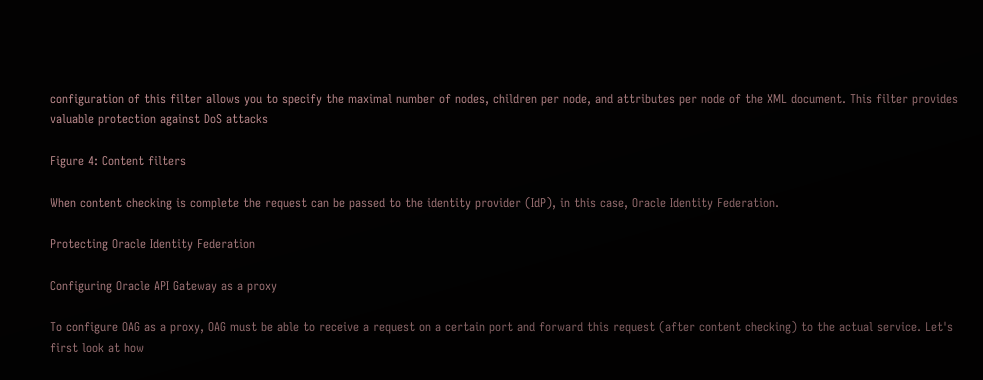configuration of this filter allows you to specify the maximal number of nodes, children per node, and attributes per node of the XML document. This filter provides valuable protection against DoS attacks

Figure 4: Content filters

When content checking is complete the request can be passed to the identity provider (IdP), in this case, Oracle Identity Federation.

Protecting Oracle Identity Federation

Configuring Oracle API Gateway as a proxy

To configure OAG as a proxy, OAG must be able to receive a request on a certain port and forward this request (after content checking) to the actual service. Let's first look at how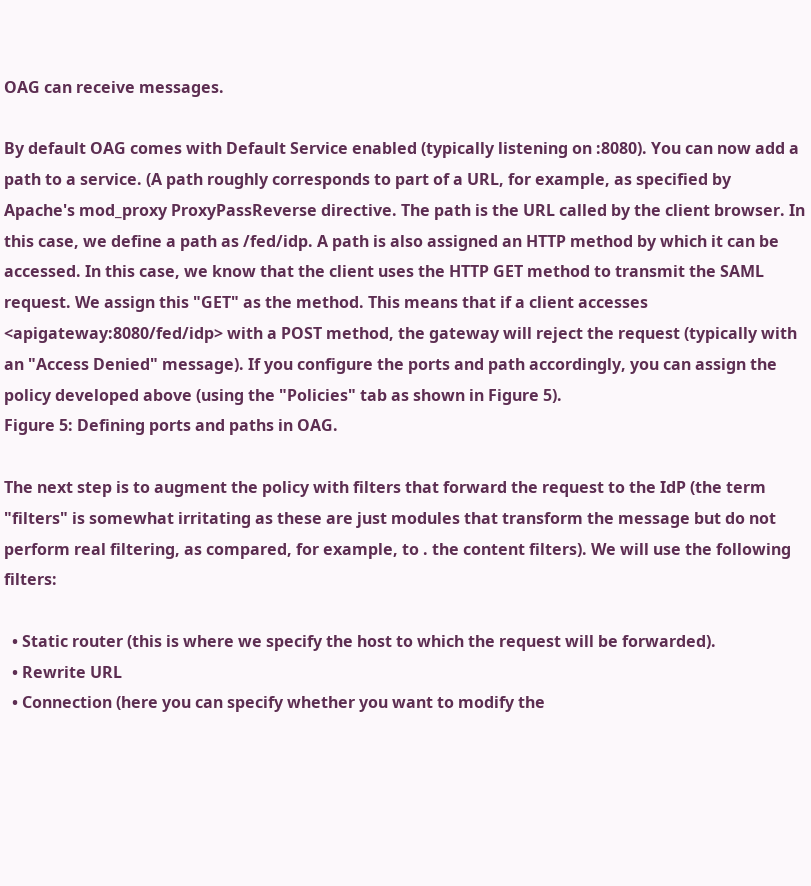OAG can receive messages.

By default OAG comes with Default Service enabled (typically listening on :8080). You can now add a path to a service. (A path roughly corresponds to part of a URL, for example, as specified by Apache's mod_proxy ProxyPassReverse directive. The path is the URL called by the client browser. In this case, we define a path as /fed/idp. A path is also assigned an HTTP method by which it can be accessed. In this case, we know that the client uses the HTTP GET method to transmit the SAML request. We assign this "GET" as the method. This means that if a client accesses <apigateway:8080/fed/idp> with a POST method, the gateway will reject the request (typically with an "Access Denied" message). If you configure the ports and path accordingly, you can assign the policy developed above (using the "Policies" tab as shown in Figure 5).
Figure 5: Defining ports and paths in OAG.

The next step is to augment the policy with filters that forward the request to the IdP (the term "filters" is somewhat irritating as these are just modules that transform the message but do not perform real filtering, as compared, for example, to . the content filters). We will use the following filters:

  • Static router (this is where we specify the host to which the request will be forwarded).
  • Rewrite URL
  • Connection (here you can specify whether you want to modify the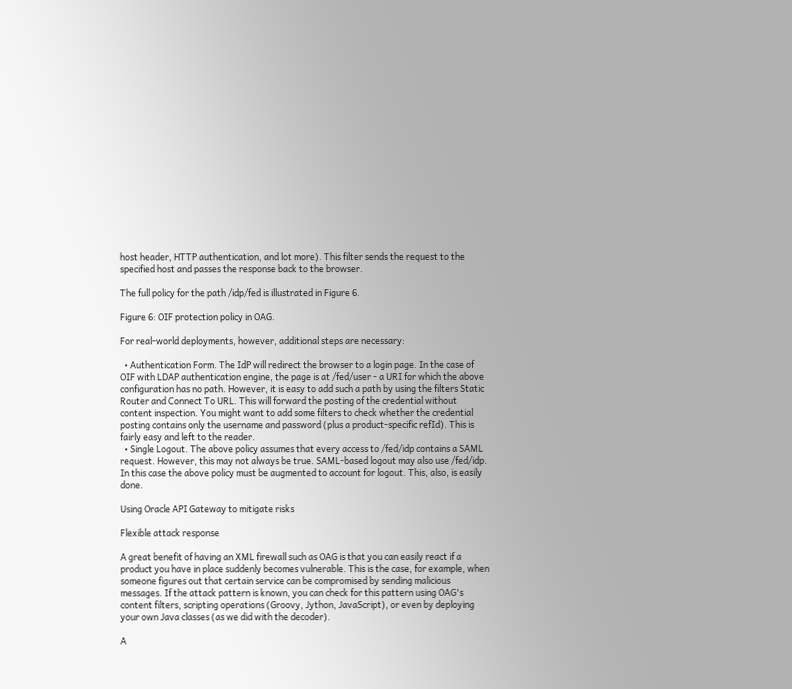host header, HTTP authentication, and lot more). This filter sends the request to the specified host and passes the response back to the browser.

The full policy for the path /idp/fed is illustrated in Figure 6.

Figure 6: OIF protection policy in OAG.

For real-world deployments, however, additional steps are necessary:

  • Authentication Form. The IdP will redirect the browser to a login page. In the case of OIF with LDAP authentication engine, the page is at /fed/user - a URI for which the above configuration has no path. However, it is easy to add such a path by using the filters Static Router and Connect To URL. This will forward the posting of the credential without content inspection. You might want to add some filters to check whether the credential posting contains only the username and password (plus a product-specific refId). This is fairly easy and left to the reader.
  • Single Logout. The above policy assumes that every access to /fed/idp contains a SAML request. However, this may not always be true. SAML-based logout may also use /fed/idp. In this case the above policy must be augmented to account for logout. This, also, is easily done.

Using Oracle API Gateway to mitigate risks

Flexible attack response

A great benefit of having an XML firewall such as OAG is that you can easily react if a product you have in place suddenly becomes vulnerable. This is the case, for example, when someone figures out that certain service can be compromised by sending malicious messages. If the attack pattern is known, you can check for this pattern using OAG's content filters, scripting operations (Groovy, Jython, JavaScript), or even by deploying your own Java classes (as we did with the decoder).

A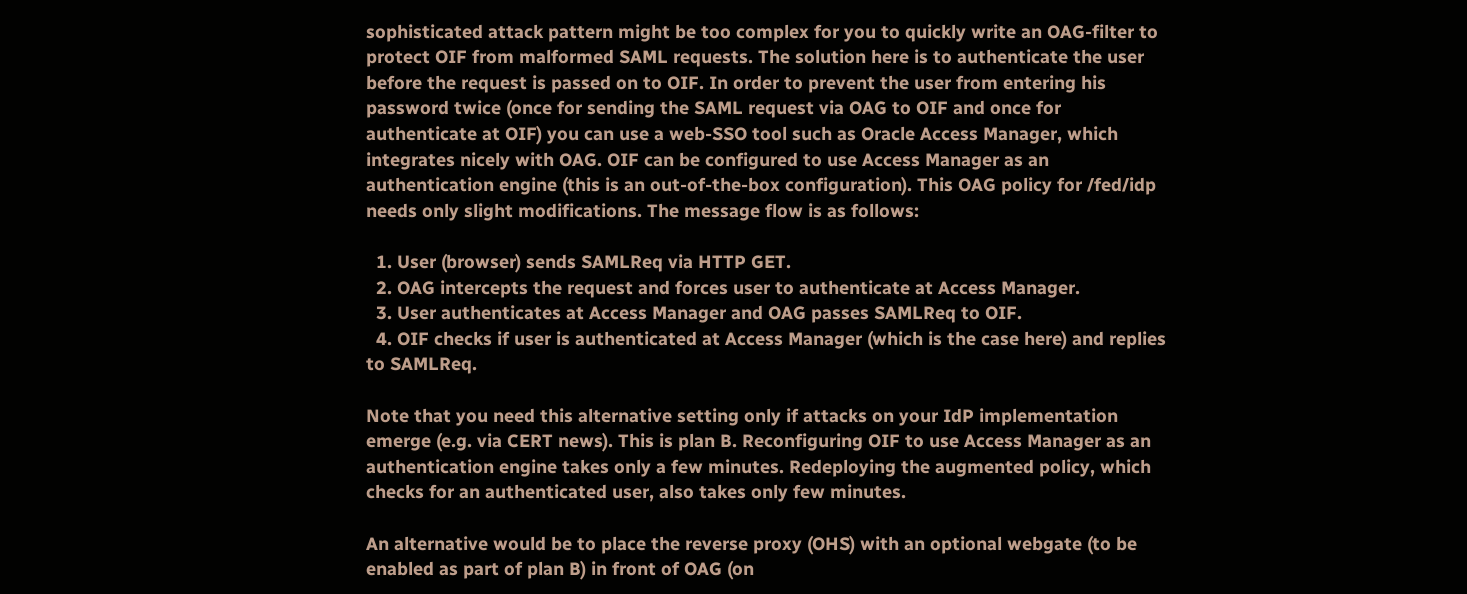sophisticated attack pattern might be too complex for you to quickly write an OAG-filter to protect OIF from malformed SAML requests. The solution here is to authenticate the user before the request is passed on to OIF. In order to prevent the user from entering his password twice (once for sending the SAML request via OAG to OIF and once for authenticate at OIF) you can use a web-SSO tool such as Oracle Access Manager, which integrates nicely with OAG. OIF can be configured to use Access Manager as an authentication engine (this is an out-of-the-box configuration). This OAG policy for /fed/idp needs only slight modifications. The message flow is as follows:

  1. User (browser) sends SAMLReq via HTTP GET.
  2. OAG intercepts the request and forces user to authenticate at Access Manager.
  3. User authenticates at Access Manager and OAG passes SAMLReq to OIF.
  4. OIF checks if user is authenticated at Access Manager (which is the case here) and replies to SAMLReq.

Note that you need this alternative setting only if attacks on your IdP implementation emerge (e.g. via CERT news). This is plan B. Reconfiguring OIF to use Access Manager as an authentication engine takes only a few minutes. Redeploying the augmented policy, which checks for an authenticated user, also takes only few minutes.

An alternative would be to place the reverse proxy (OHS) with an optional webgate (to be enabled as part of plan B) in front of OAG (on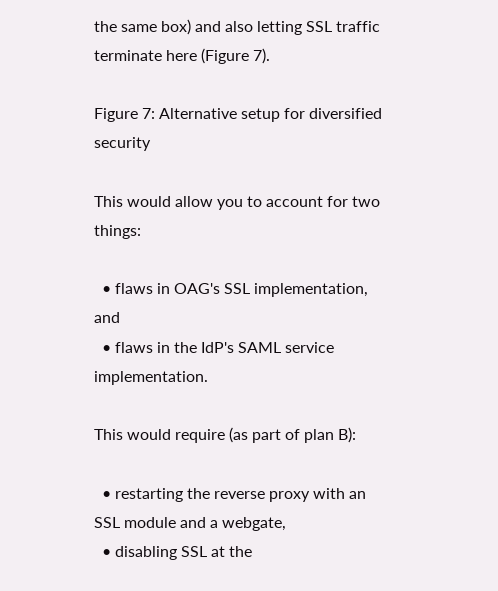the same box) and also letting SSL traffic terminate here (Figure 7).

Figure 7: Alternative setup for diversified security

This would allow you to account for two things:

  • flaws in OAG's SSL implementation, and
  • flaws in the IdP's SAML service implementation.

This would require (as part of plan B):

  • restarting the reverse proxy with an SSL module and a webgate,
  • disabling SSL at the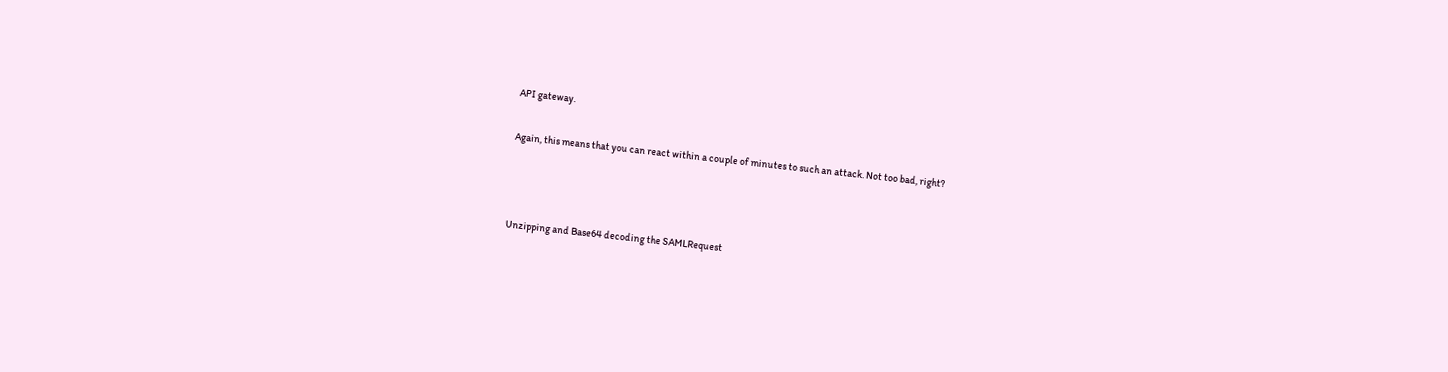API gateway.

Again, this means that you can react within a couple of minutes to such an attack. Not too bad, right?



Unzipping and Base64 decoding the SAMLRequest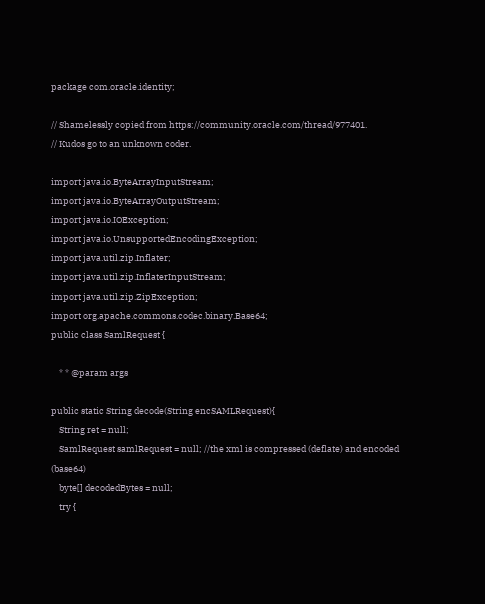package com.oracle.identity;

// Shamelessly copied from https://community.oracle.com/thread/977401.
// Kudos go to an unknown coder.

import java.io.ByteArrayInputStream;
import java.io.ByteArrayOutputStream;
import java.io.IOException;
import java.io.UnsupportedEncodingException;
import java.util.zip.Inflater;
import java.util.zip.InflaterInputStream;
import java.util.zip.ZipException;
import org.apache.commons.codec.binary.Base64;
public class SamlRequest {

    * * @param args

public static String decode(String encSAMLRequest){
    String ret = null;
    SamlRequest samlRequest = null; //the xml is compressed (deflate) and encoded (base64)
    byte[] decodedBytes = null;
    try {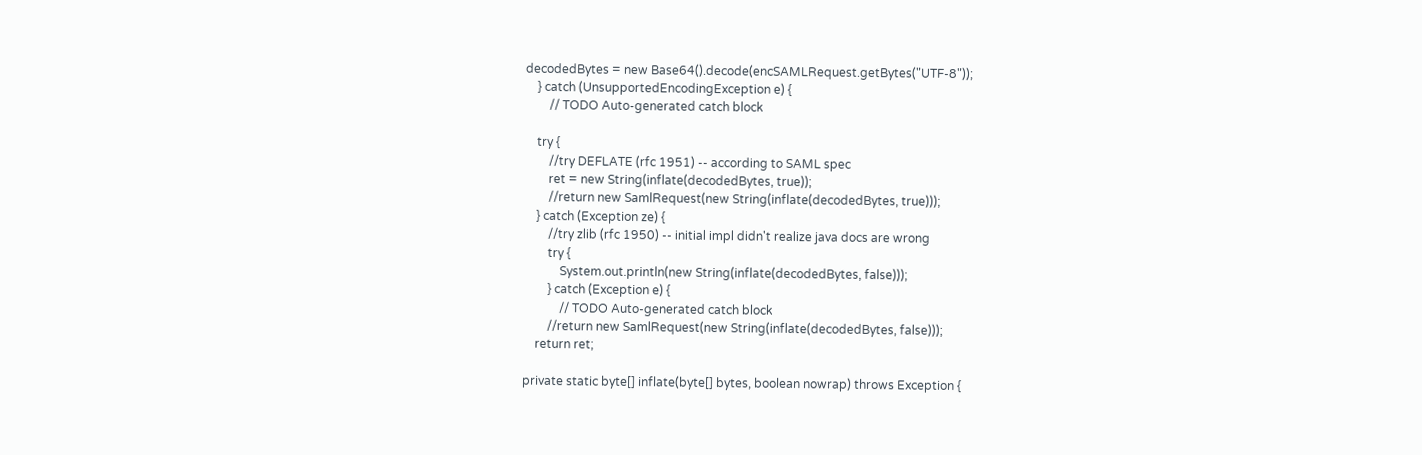decodedBytes = new Base64().decode(encSAMLRequest.getBytes("UTF-8"));
    } catch (UnsupportedEncodingException e) {
        // TODO Auto-generated catch block

    try {
        //try DEFLATE (rfc 1951) -- according to SAML spec
        ret = new String(inflate(decodedBytes, true));
        //return new SamlRequest(new String(inflate(decodedBytes, true)));
    } catch (Exception ze) {
        //try zlib (rfc 1950) -- initial impl didn't realize java docs are wrong
        try {
            System.out.println(new String(inflate(decodedBytes, false)));
        } catch (Exception e) {
            // TODO Auto-generated catch block
        //return new SamlRequest(new String(inflate(decodedBytes, false)));
    return ret;

private static byte[] inflate(byte[] bytes, boolean nowrap) throws Exception {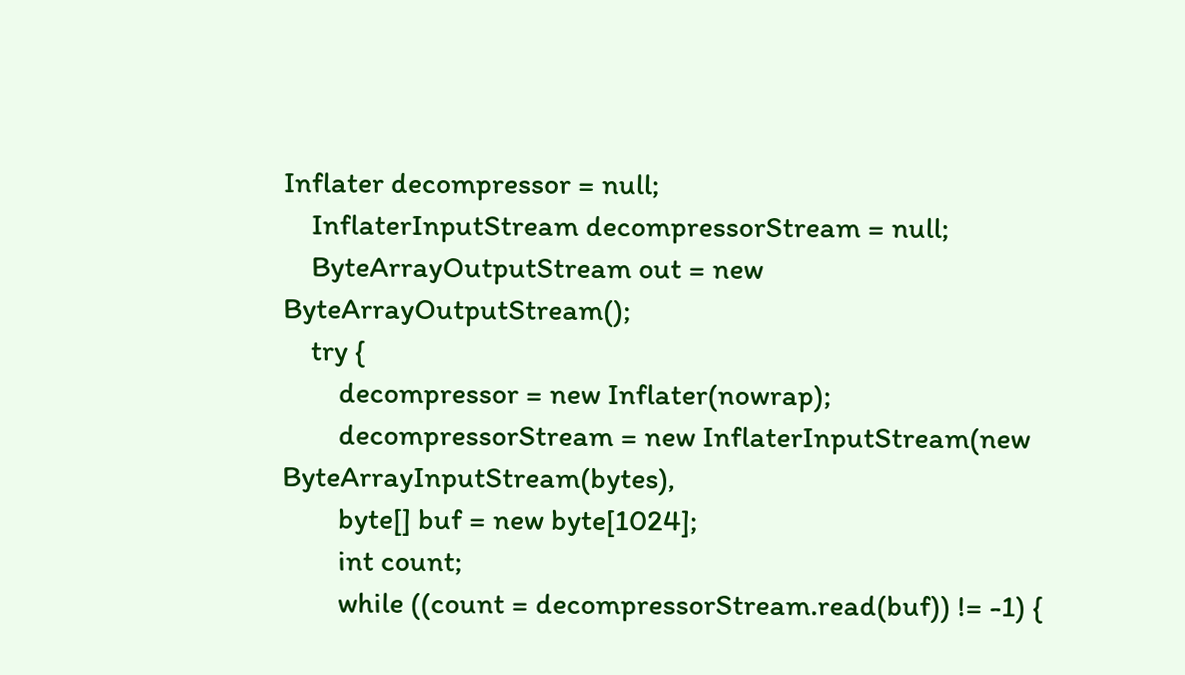Inflater decompressor = null;
    InflaterInputStream decompressorStream = null;
    ByteArrayOutputStream out = new ByteArrayOutputStream();
    try {
        decompressor = new Inflater(nowrap);
        decompressorStream = new InflaterInputStream(new ByteArrayInputStream(bytes),
        byte[] buf = new byte[1024];
        int count;
        while ((count = decompressorStream.read(buf)) != -1) {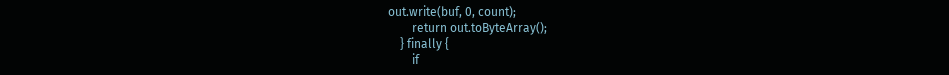out.write(buf, 0, count);
        return out.toByteArray();
    } finally {
        if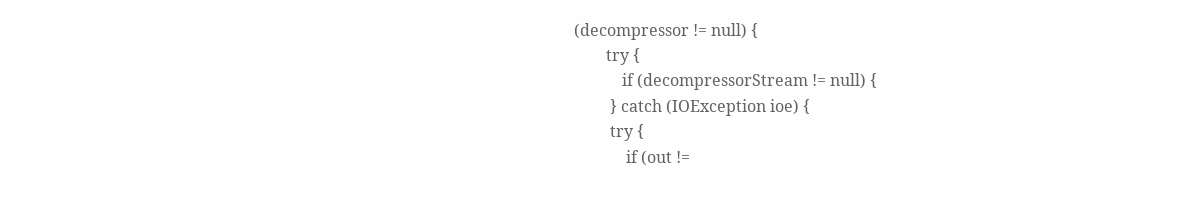(decompressor != null) {
        try {
            if (decompressorStream != null) {
         } catch (IOException ioe) {
         try {
             if (out !=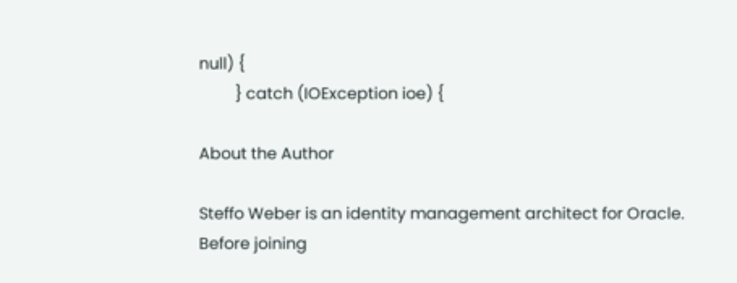null) {
         } catch (IOException ioe) {

About the Author

Steffo Weber is an identity management architect for Oracle. Before joining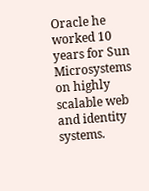Oracle he worked 10 years for Sun Microsystems on highly scalable web and identity systems.